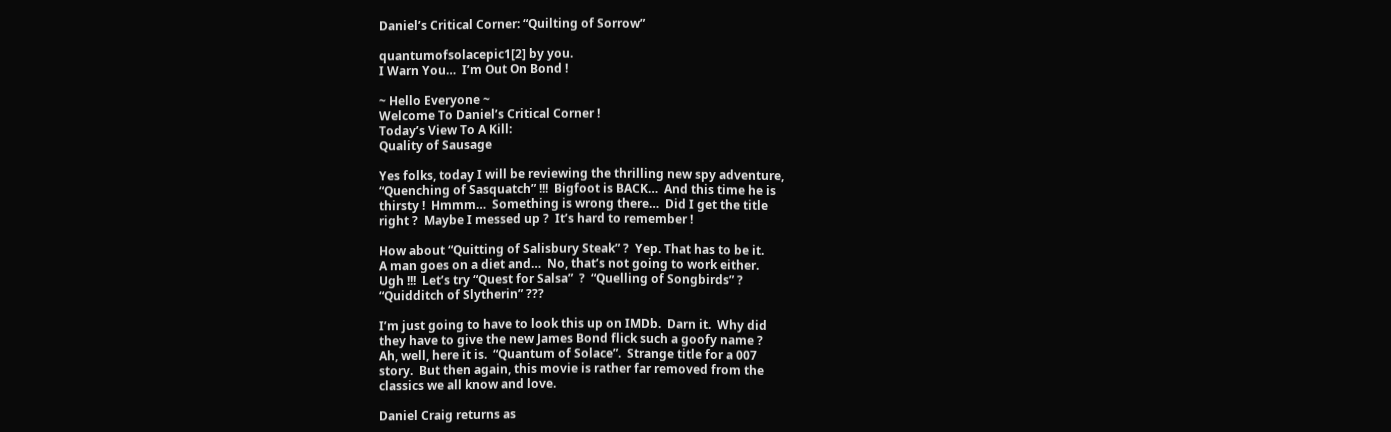Daniel’s Critical Corner: “Quilting of Sorrow”

quantumofsolacepic1[2] by you.
I Warn You…  I’m Out On Bond !

~ Hello Everyone ~
Welcome To Daniel’s Critical Corner !
Today’s View To A Kill:
Quality of Sausage

Yes folks, today I will be reviewing the thrilling new spy adventure,
“Quenching of Sasquatch” !!!  Bigfoot is BACK…  And this time he is
thirsty !  Hmmm…  Something is wrong there…  Did I get the title
right ?  Maybe I messed up ?  It’s hard to remember !

How about “Quitting of Salisbury Steak” ?  Yep. That has to be it.
A man goes on a diet and…  No, that’s not going to work either.
Ugh !!!  Let’s try “Quest for Salsa”  ?  “Quelling of Songbirds” ?
“Quidditch of Slytherin” ???

I’m just going to have to look this up on IMDb.  Darn it.  Why did
they have to give the new James Bond flick such a goofy name ?
Ah, well, here it is.  “Quantum of Solace”.  Strange title for a 007
story.  But then again, this movie is rather far removed from the
classics we all know and love.

Daniel Craig returns as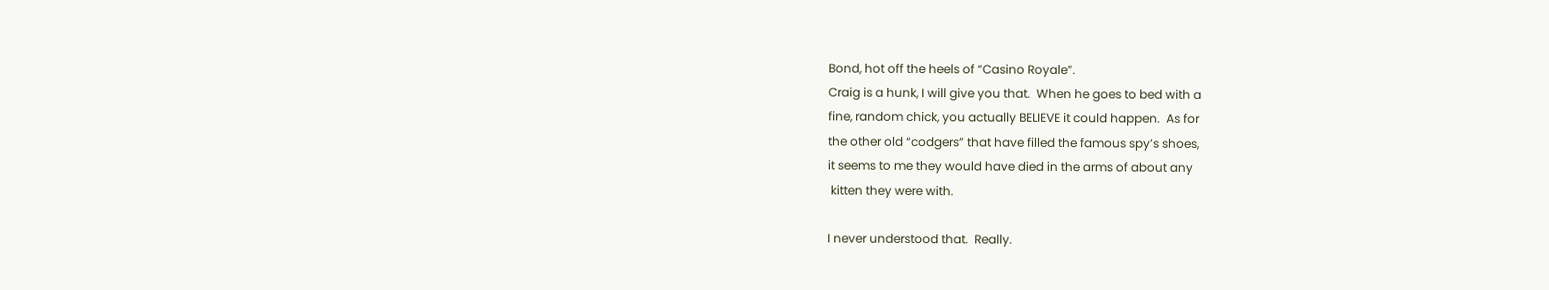Bond, hot off the heels of “Casino Royale”.
Craig is a hunk, I will give you that.  When he goes to bed with a
fine, random chick, you actually BELIEVE it could happen.  As for
the other old “codgers” that have filled the famous spy’s shoes,
it seems to me they would have died in the arms of about any
 kitten they were with.

I never understood that.  Really.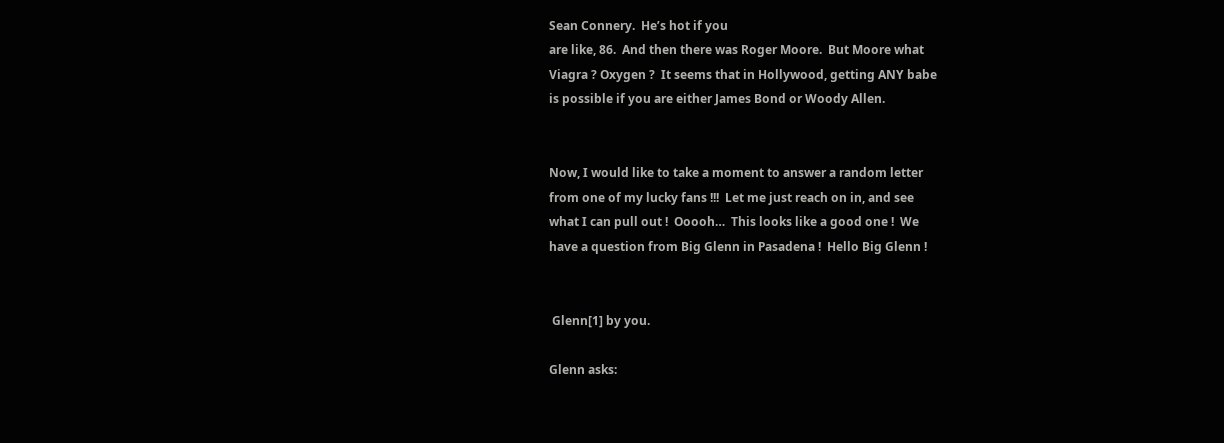Sean Connery.  He’s hot if you
are like, 86.  And then there was Roger Moore.  But Moore what
Viagra ? Oxygen ?  It seems that in Hollywood, getting ANY babe
is possible if you are either James Bond or Woody Allen.


Now, I would like to take a moment to answer a random letter
from one of my lucky fans !!!  Let me just reach on in, and see
what I can pull out !  Ooooh…  This looks like a good one !  We
have a question from Big Glenn in Pasadena !  Hello Big Glenn !


 Glenn[1] by you.

Glenn asks: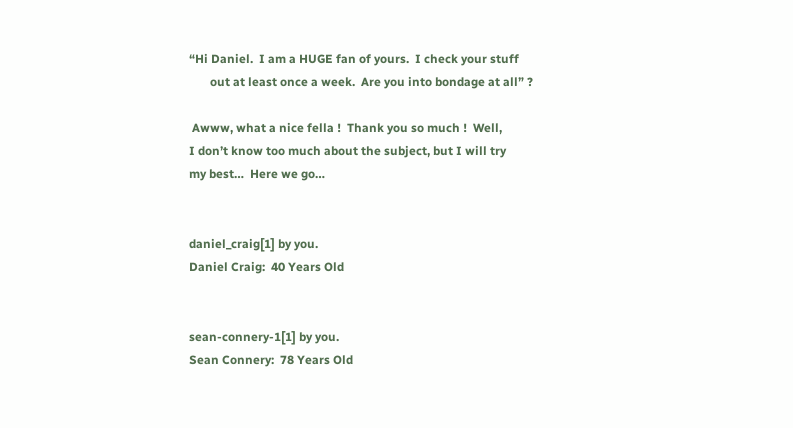“Hi Daniel.  I am a HUGE fan of yours.  I check your stuff
       out at least once a week.  Are you into bondage at all” ?

 Awww, what a nice fella !  Thank you so much !  Well,
I don’t know too much about the subject, but I will try
my best…  Here we go…


daniel_craig[1] by you.
Daniel Craig:  40 Years Old


sean-connery-1[1] by you.
Sean Connery:  78 Years Old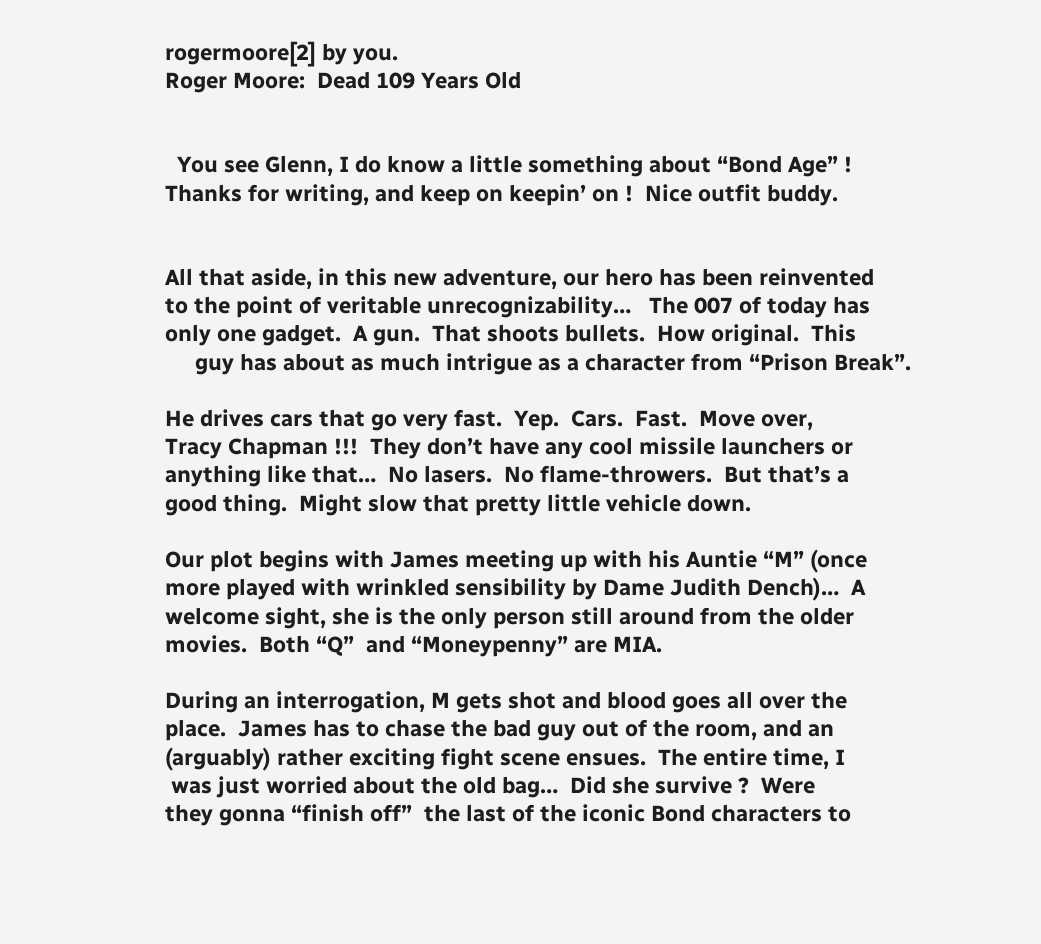rogermoore[2] by you.
Roger Moore:  Dead 109 Years Old


  You see Glenn, I do know a little something about “Bond Age” !
Thanks for writing, and keep on keepin’ on !  Nice outfit buddy.


All that aside, in this new adventure, our hero has been reinvented
to the point of veritable unrecognizability…   The 007 of today has
only one gadget.  A gun.  That shoots bullets.  How original.  This
     guy has about as much intrigue as a character from “Prison Break”.

He drives cars that go very fast.  Yep.  Cars.  Fast.  Move over,
Tracy Chapman !!!  They don’t have any cool missile launchers or
anything like that…  No lasers.  No flame-throwers.  But that’s a
good thing.  Might slow that pretty little vehicle down.

Our plot begins with James meeting up with his Auntie “M” (once
more played with wrinkled sensibility by Dame Judith Dench)…  A
welcome sight, she is the only person still around from the older
movies.  Both “Q”  and “Moneypenny” are MIA.

During an interrogation, M gets shot and blood goes all over the
place.  James has to chase the bad guy out of the room, and an
(arguably) rather exciting fight scene ensues.  The entire time, I
 was just worried about the old bag…  Did she survive ?  Were
they gonna “finish off”  the last of the iconic Bond characters to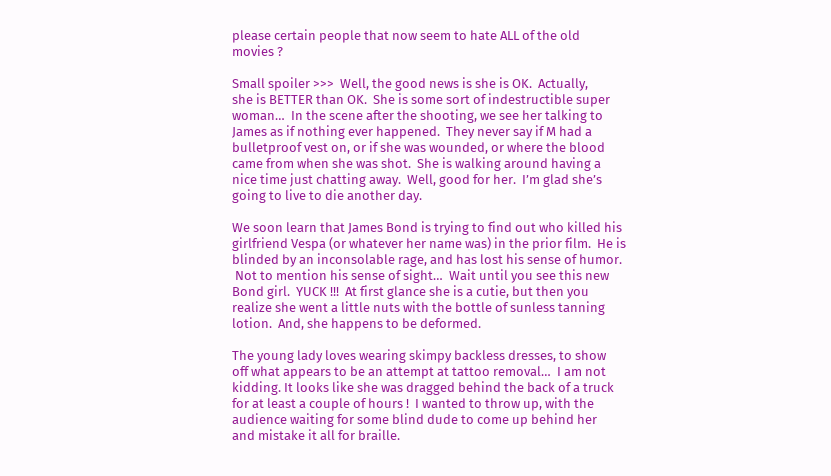please certain people that now seem to hate ALL of the old
movies ?

Small spoiler >>>  Well, the good news is she is OK.  Actually,
she is BETTER than OK.  She is some sort of indestructible super
woman…  In the scene after the shooting, we see her talking to
James as if nothing ever happened.  They never say if M had a
bulletproof vest on, or if she was wounded, or where the blood
came from when she was shot.  She is walking around having a
nice time just chatting away.  Well, good for her.  I’m glad she’s
going to live to die another day.

We soon learn that James Bond is trying to find out who killed his
girlfriend Vespa (or whatever her name was) in the prior film.  He is
blinded by an inconsolable rage, and has lost his sense of humor.
 Not to mention his sense of sight…  Wait until you see this new
Bond girl.  YUCK !!!  At first glance she is a cutie, but then you
realize she went a little nuts with the bottle of sunless tanning
lotion.  And, she happens to be deformed.

The young lady loves wearing skimpy backless dresses, to show
off what appears to be an attempt at tattoo removal…  I am not
kidding. It looks like she was dragged behind the back of a truck
for at least a couple of hours !  I wanted to throw up, with the
audience waiting for some blind dude to come up behind her
and mistake it all for braille.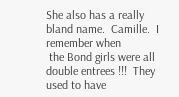She also has a really bland name.  Camille.  I remember when
 the Bond girls were all double entrees !!!  They used to have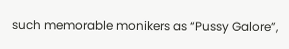such memorable monikers as “Pussy Galore”,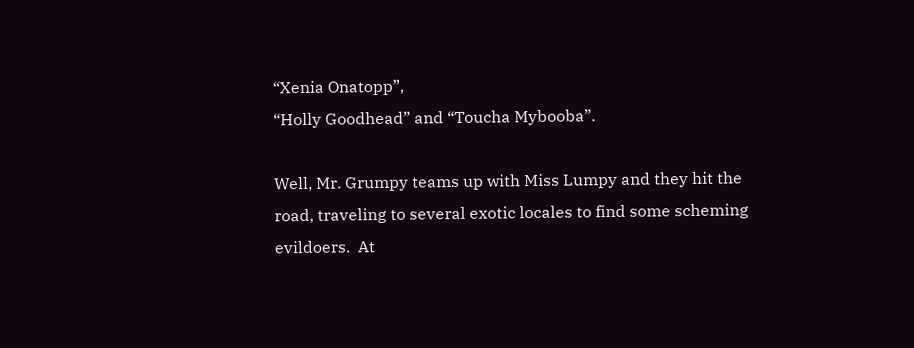“Xenia Onatopp”,
“Holly Goodhead” and “Toucha Mybooba”.

Well, Mr. Grumpy teams up with Miss Lumpy and they hit the
road, traveling to several exotic locales to find some scheming
evildoers.  At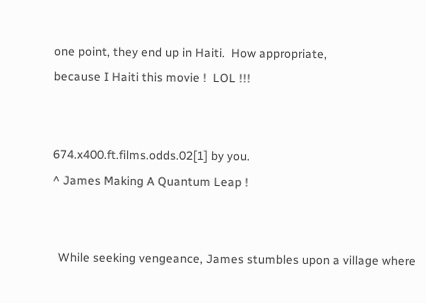one point, they end up in Haiti.  How appropriate,
because I Haiti this movie !  LOL !!!


674.x400.ft.films.odds.02[1] by you.
^ James Making A Quantum Leap !


  While seeking vengeance, James stumbles upon a village where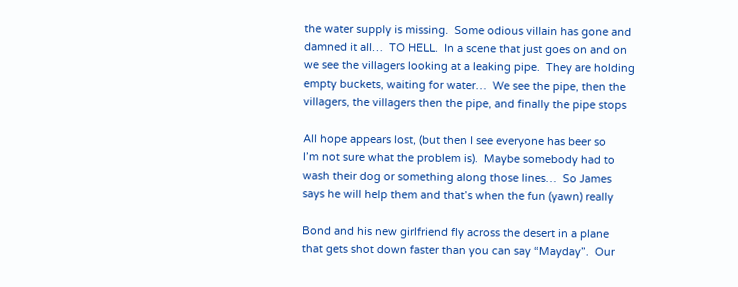the water supply is missing.  Some odious villain has gone and
damned it all…  TO HELL.  In a scene that just goes on and on
we see the villagers looking at a leaking pipe.  They are holding
empty buckets, waiting for water…  We see the pipe, then the
villagers, the villagers then the pipe, and finally the pipe stops

All hope appears lost, (but then I see everyone has beer so
I’m not sure what the problem is).  Maybe somebody had to
wash their dog or something along those lines…  So James
says he will help them and that’s when the fun (yawn) really

Bond and his new girlfriend fly across the desert in a plane
that gets shot down faster than you can say “Mayday”.  Our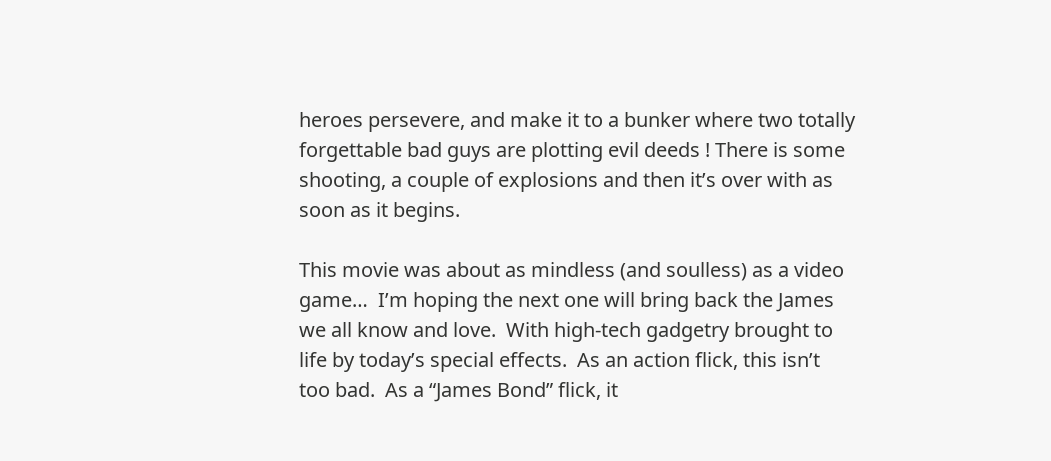heroes persevere, and make it to a bunker where two totally
forgettable bad guys are plotting evil deeds ! There is some
shooting, a couple of explosions and then it’s over with as
soon as it begins.

This movie was about as mindless (and soulless) as a video
game…  I’m hoping the next one will bring back the James
we all know and love.  With high-tech gadgetry brought to
life by today’s special effects.  As an action flick, this isn’t
too bad.  As a “James Bond” flick, it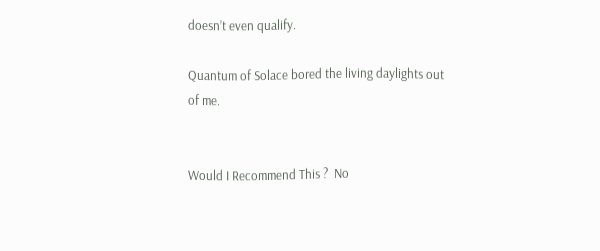doesn’t even qualify.

Quantum of Solace bored the living daylights out of me.


Would I Recommend This ?  No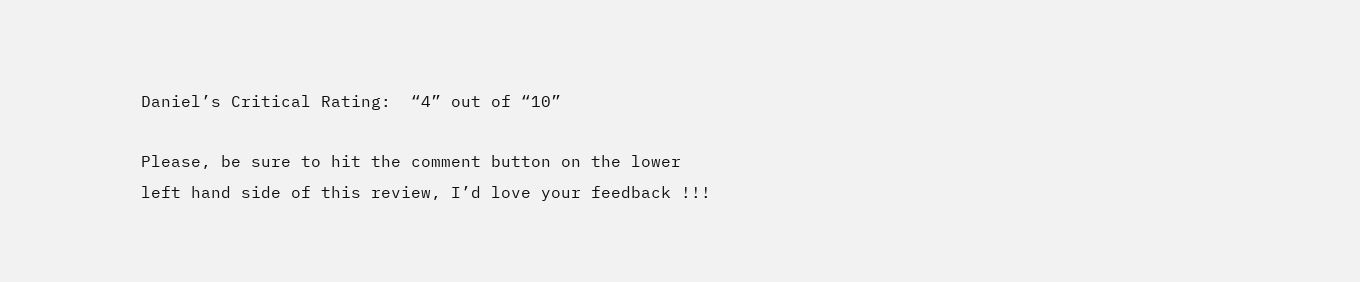Daniel’s Critical Rating:  “4” out of “10”

Please, be sure to hit the comment button on the lower
left hand side of this review, I’d love your feedback !!!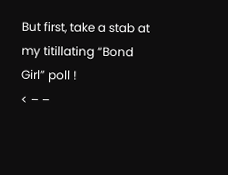But first, take a stab at my titillating “Bond Girl” poll !
< – –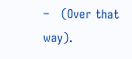–   (Over that way).